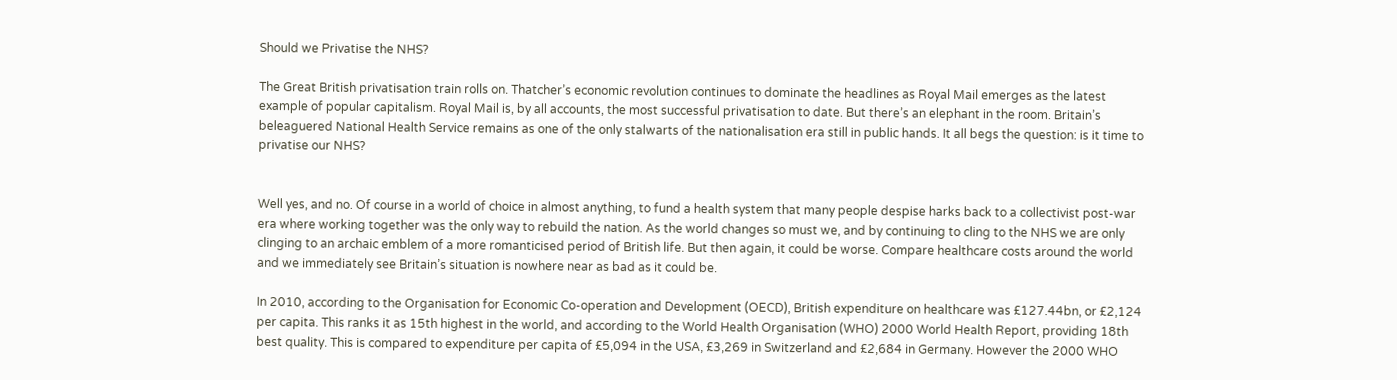Should we Privatise the NHS?

The Great British privatisation train rolls on. Thatcher’s economic revolution continues to dominate the headlines as Royal Mail emerges as the latest example of popular capitalism. Royal Mail is, by all accounts, the most successful privatisation to date. But there’s an elephant in the room. Britain’s beleaguered National Health Service remains as one of the only stalwarts of the nationalisation era still in public hands. It all begs the question: is it time to privatise our NHS?


Well yes, and no. Of course in a world of choice in almost anything, to fund a health system that many people despise harks back to a collectivist post-war era where working together was the only way to rebuild the nation. As the world changes so must we, and by continuing to cling to the NHS we are only clinging to an archaic emblem of a more romanticised period of British life. But then again, it could be worse. Compare healthcare costs around the world and we immediately see Britain’s situation is nowhere near as bad as it could be.

In 2010, according to the Organisation for Economic Co-operation and Development (OECD), British expenditure on healthcare was £127.44bn, or £2,124 per capita. This ranks it as 15th highest in the world, and according to the World Health Organisation (WHO) 2000 World Health Report, providing 18th best quality. This is compared to expenditure per capita of £5,094 in the USA, £3,269 in Switzerland and £2,684 in Germany. However the 2000 WHO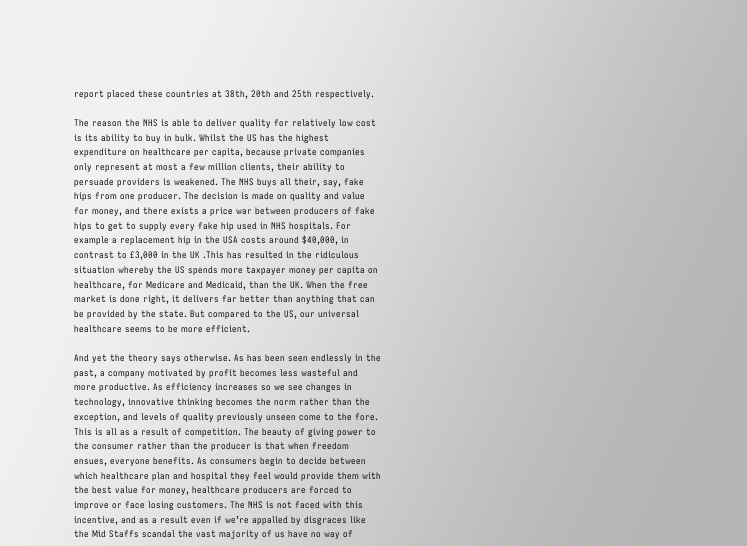report placed these countries at 38th, 20th and 25th respectively.

The reason the NHS is able to deliver quality for relatively low cost is its ability to buy in bulk. Whilst the US has the highest expenditure on healthcare per capita, because private companies only represent at most a few million clients, their ability to persuade providers is weakened. The NHS buys all their, say, fake hips from one producer. The decision is made on quality and value for money, and there exists a price war between producers of fake hips to get to supply every fake hip used in NHS hospitals. For example a replacement hip in the USA costs around $40,000, in contrast to £3,000 in the UK .This has resulted in the ridiculous situation whereby the US spends more taxpayer money per capita on healthcare, for Medicare and Medicaid, than the UK. When the free market is done right, it delivers far better than anything that can be provided by the state. But compared to the US, our universal healthcare seems to be more efficient.

And yet the theory says otherwise. As has been seen endlessly in the past, a company motivated by profit becomes less wasteful and more productive. As efficiency increases so we see changes in technology, innovative thinking becomes the norm rather than the exception, and levels of quality previously unseen come to the fore. This is all as a result of competition. The beauty of giving power to the consumer rather than the producer is that when freedom ensues, everyone benefits. As consumers begin to decide between which healthcare plan and hospital they feel would provide them with the best value for money, healthcare producers are forced to improve or face losing customers. The NHS is not faced with this incentive, and as a result even if we’re appalled by disgraces like the Mid Staffs scandal the vast majority of us have no way of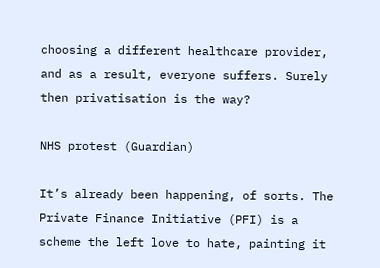choosing a different healthcare provider, and as a result, everyone suffers. Surely then privatisation is the way?

NHS protest (Guardian)

It’s already been happening, of sorts. The Private Finance Initiative (PFI) is a scheme the left love to hate, painting it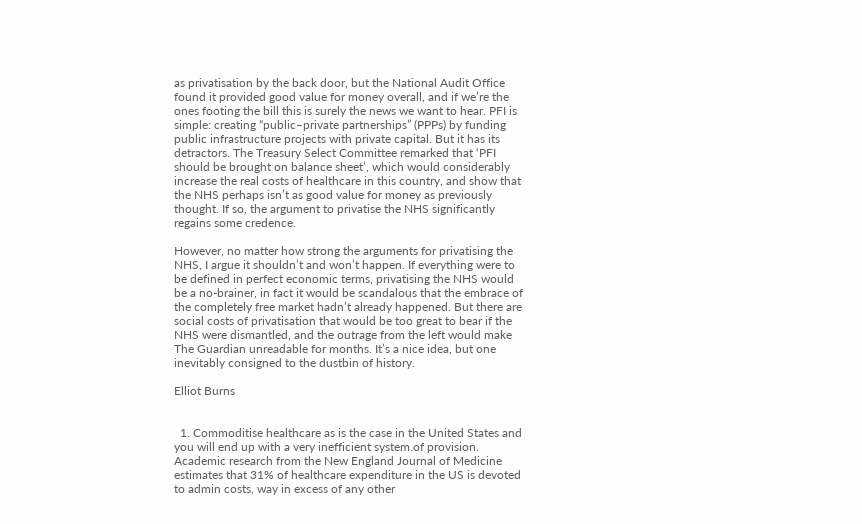as privatisation by the back door, but the National Audit Office found it provided good value for money overall, and if we’re the ones footing the bill this is surely the news we want to hear. PFI is simple: creating “public–private partnerships” (PPPs) by funding public infrastructure projects with private capital. But it has its detractors. The Treasury Select Committee remarked that ‘PFI should be brought on balance sheet’, which would considerably increase the real costs of healthcare in this country, and show that the NHS perhaps isn’t as good value for money as previously thought. If so, the argument to privatise the NHS significantly regains some credence.

However, no matter how strong the arguments for privatising the NHS, I argue it shouldn’t and won’t happen. If everything were to be defined in perfect economic terms, privatising the NHS would be a no-brainer, in fact it would be scandalous that the embrace of the completely free market hadn’t already happened. But there are social costs of privatisation that would be too great to bear if the NHS were dismantled, and the outrage from the left would make The Guardian unreadable for months. It’s a nice idea, but one inevitably consigned to the dustbin of history.

Elliot Burns


  1. Commoditise healthcare as is the case in the United States and you will end up with a very inefficient system.of provision. Academic research from the New England Journal of Medicine estimates that 31% of healthcare expenditure in the US is devoted to admin costs, way in excess of any other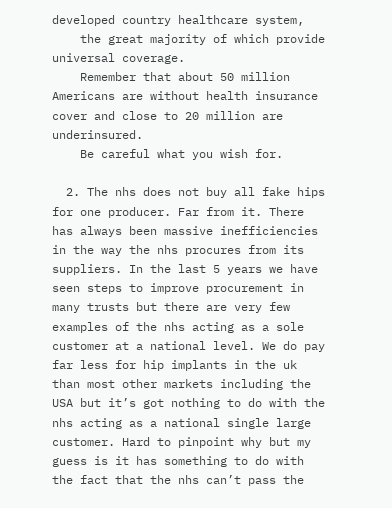developed country healthcare system,
    the great majority of which provide universal coverage.
    Remember that about 50 million Americans are without health insurance cover and close to 20 million are underinsured.
    Be careful what you wish for.

  2. The nhs does not buy all fake hips for one producer. Far from it. There has always been massive inefficiencies in the way the nhs procures from its suppliers. In the last 5 years we have seen steps to improve procurement in many trusts but there are very few examples of the nhs acting as a sole customer at a national level. We do pay far less for hip implants in the uk than most other markets including the USA but it’s got nothing to do with the nhs acting as a national single large customer. Hard to pinpoint why but my guess is it has something to do with the fact that the nhs can’t pass the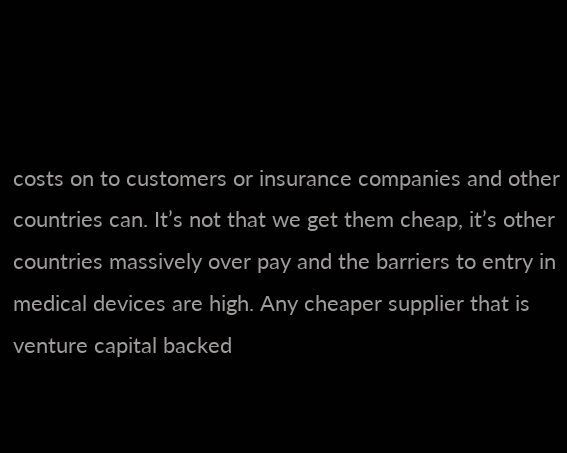costs on to customers or insurance companies and other countries can. It’s not that we get them cheap, it’s other countries massively over pay and the barriers to entry in medical devices are high. Any cheaper supplier that is venture capital backed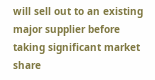will sell out to an existing major supplier before taking significant market share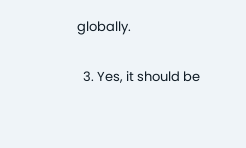globally.

  3. Yes, it should be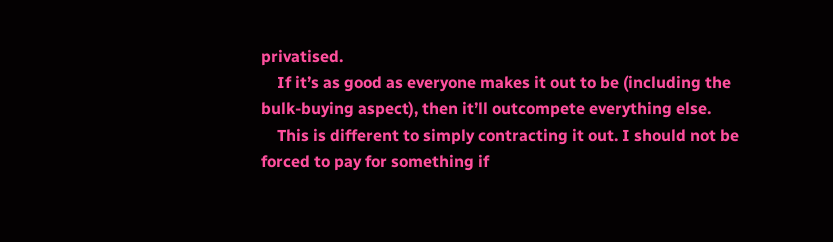privatised.
    If it’s as good as everyone makes it out to be (including the bulk-buying aspect), then it’ll outcompete everything else.
    This is different to simply contracting it out. I should not be forced to pay for something if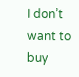I don’t want to buy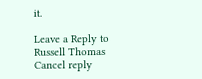it.

Leave a Reply to Russell Thomas Cancel reply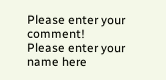Please enter your comment!
Please enter your name here